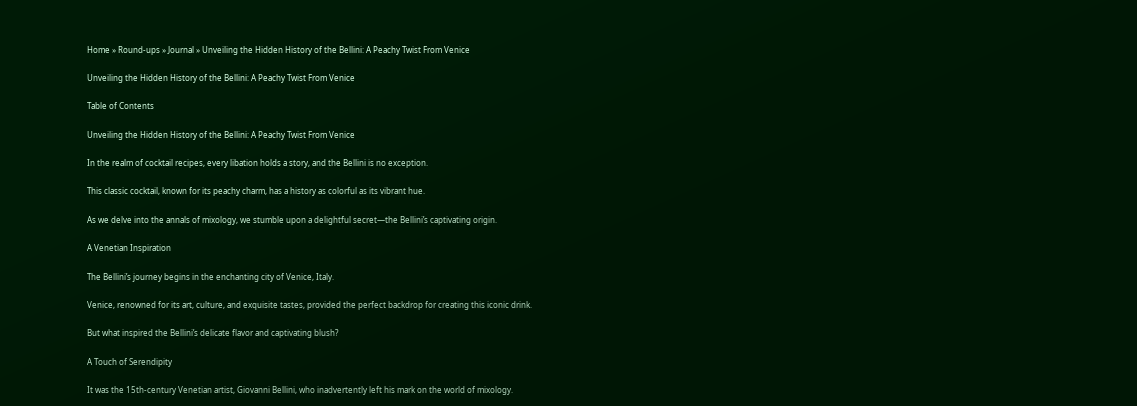Home » Round-ups » Journal » Unveiling the Hidden History of the Bellini: A Peachy Twist From Venice

Unveiling the Hidden History of the Bellini: A Peachy Twist From Venice

Table of Contents

Unveiling the Hidden History of the Bellini: A Peachy Twist From Venice

In the realm of cocktail recipes, every libation holds a story, and the Bellini is no exception.

This classic cocktail, known for its peachy charm, has a history as colorful as its vibrant hue.

As we delve into the annals of mixology, we stumble upon a delightful secret—the Bellini’s captivating origin.

A Venetian Inspiration

The Bellini’s journey begins in the enchanting city of Venice, Italy.

Venice, renowned for its art, culture, and exquisite tastes, provided the perfect backdrop for creating this iconic drink.

But what inspired the Bellini’s delicate flavor and captivating blush?

A Touch of Serendipity

It was the 15th-century Venetian artist, Giovanni Bellini, who inadvertently left his mark on the world of mixology.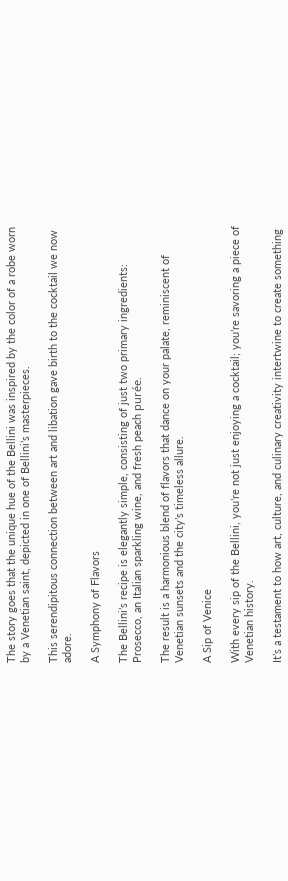The story goes that the unique hue of the Bellini was inspired by the color of a robe worn by a Venetian saint, depicted in one of Bellini’s masterpieces.

This serendipitous connection between art and libation gave birth to the cocktail we now adore.

A Symphony of Flavors

The Bellini’s recipe is elegantly simple, consisting of just two primary ingredients: Prosecco, an Italian sparkling wine, and fresh peach purée.

The result is a harmonious blend of flavors that dance on your palate, reminiscent of Venetian sunsets and the city’s timeless allure.

A Sip of Venice

With every sip of the Bellini, you’re not just enjoying a cocktail; you’re savoring a piece of Venetian history.

It’s a testament to how art, culture, and culinary creativity intertwine to create something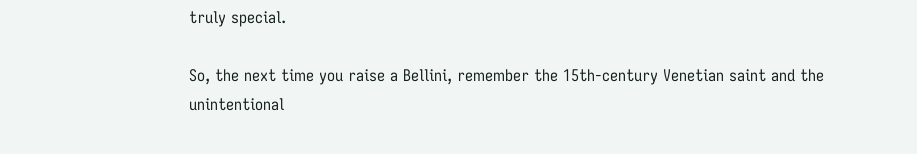truly special.

So, the next time you raise a Bellini, remember the 15th-century Venetian saint and the unintentional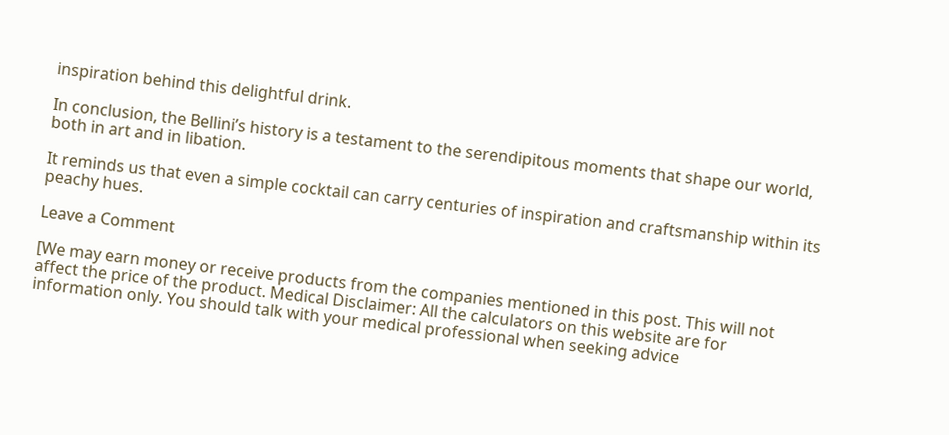inspiration behind this delightful drink.

In conclusion, the Bellini’s history is a testament to the serendipitous moments that shape our world, both in art and in libation.

It reminds us that even a simple cocktail can carry centuries of inspiration and craftsmanship within its peachy hues.

Leave a Comment

[We may earn money or receive products from the companies mentioned in this post. This will not affect the price of the product. Medical Disclaimer: All the calculators on this website are for information only. You should talk with your medical professional when seeking advice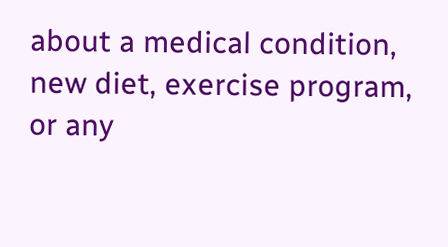about a medical condition, new diet, exercise program, or any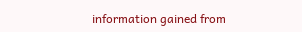information gained from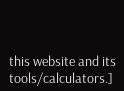this website and its tools/calculators.]